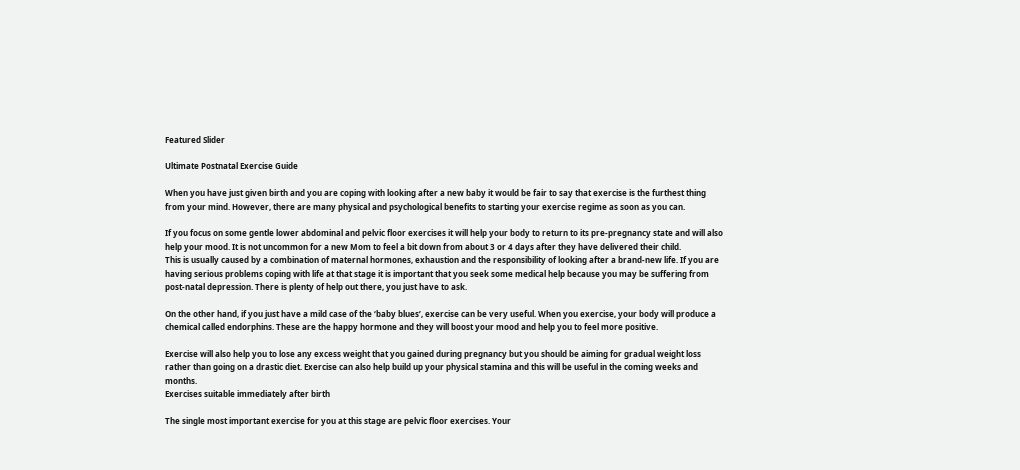Featured Slider

Ultimate Postnatal Exercise Guide

When you have just given birth and you are coping with looking after a new baby it would be fair to say that exercise is the furthest thing from your mind. However, there are many physical and psychological benefits to starting your exercise regime as soon as you can.

If you focus on some gentle lower abdominal and pelvic floor exercises it will help your body to return to its pre-pregnancy state and will also help your mood. It is not uncommon for a new Mom to feel a bit down from about 3 or 4 days after they have delivered their child.
This is usually caused by a combination of maternal hormones, exhaustion and the responsibility of looking after a brand-new life. If you are having serious problems coping with life at that stage it is important that you seek some medical help because you may be suffering from post-natal depression. There is plenty of help out there, you just have to ask.

On the other hand, if you just have a mild case of the ‘baby blues’, exercise can be very useful. When you exercise, your body will produce a chemical called endorphins. These are the happy hormone and they will boost your mood and help you to feel more positive.

Exercise will also help you to lose any excess weight that you gained during pregnancy but you should be aiming for gradual weight loss rather than going on a drastic diet. Exercise can also help build up your physical stamina and this will be useful in the coming weeks and months.
Exercises suitable immediately after birth

The single most important exercise for you at this stage are pelvic floor exercises. Your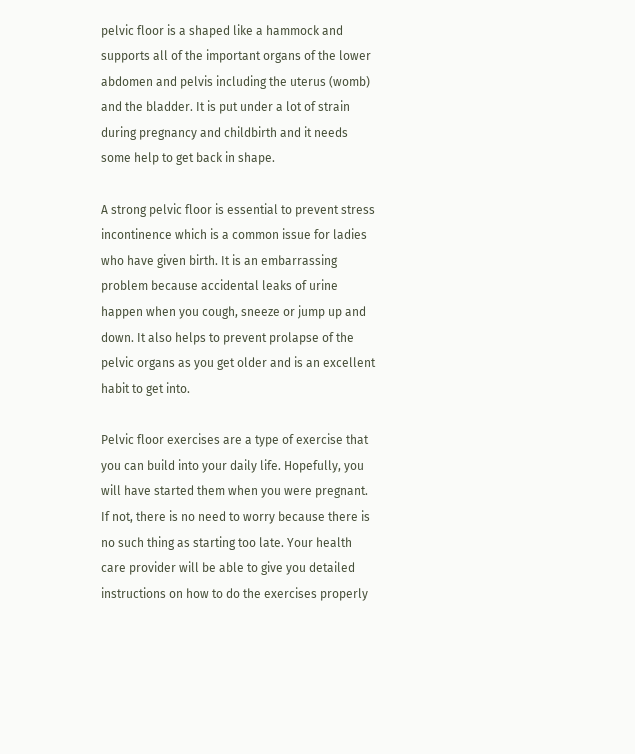pelvic floor is a shaped like a hammock and supports all of the important organs of the lower abdomen and pelvis including the uterus (womb) and the bladder. It is put under a lot of strain during pregnancy and childbirth and it needs some help to get back in shape.

A strong pelvic floor is essential to prevent stress incontinence which is a common issue for ladies who have given birth. It is an embarrassing problem because accidental leaks of urine happen when you cough, sneeze or jump up and down. It also helps to prevent prolapse of the pelvic organs as you get older and is an excellent habit to get into.

Pelvic floor exercises are a type of exercise that you can build into your daily life. Hopefully, you will have started them when you were pregnant. If not, there is no need to worry because there is no such thing as starting too late. Your health care provider will be able to give you detailed instructions on how to do the exercises properly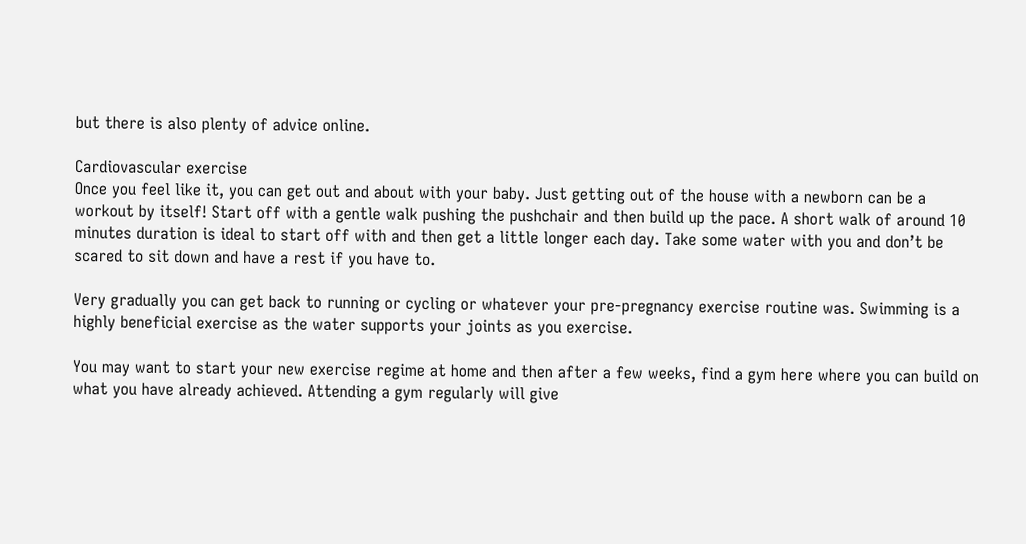but there is also plenty of advice online.

Cardiovascular exercise
Once you feel like it, you can get out and about with your baby. Just getting out of the house with a newborn can be a workout by itself! Start off with a gentle walk pushing the pushchair and then build up the pace. A short walk of around 10 minutes duration is ideal to start off with and then get a little longer each day. Take some water with you and don’t be scared to sit down and have a rest if you have to.

Very gradually you can get back to running or cycling or whatever your pre-pregnancy exercise routine was. Swimming is a highly beneficial exercise as the water supports your joints as you exercise.

You may want to start your new exercise regime at home and then after a few weeks, find a gym here where you can build on what you have already achieved. Attending a gym regularly will give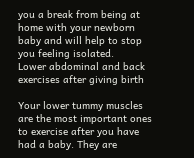you a break from being at home with your newborn baby and will help to stop you feeling isolated.
Lower abdominal and back exercises after giving birth

Your lower tummy muscles are the most important ones to exercise after you have had a baby. They are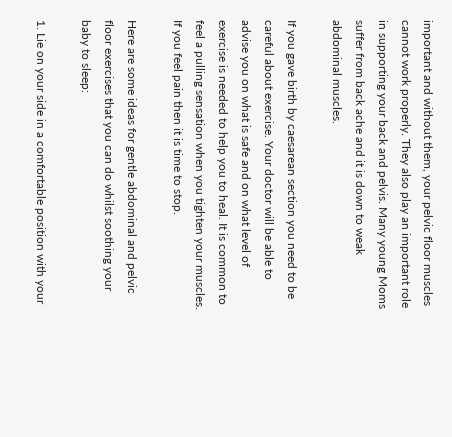important and without them, your pelvic floor muscles cannot work properly. They also play an important role in supporting your back and pelvis. Many young Moms suffer from back ache and it is down to weak abdominal muscles.

If you gave birth by caesarean section you need to be careful about exercise. Your doctor will be able to advise you on what is safe and on what level of exercise is needed to help you to heal. It is common to feel a pulling sensation when you tighten your muscles. If you feel pain then it is time to stop.

Here are some ideas for gentle abdominal and pelvic floor exercises that you can do whilst soothing your baby to sleep:

1. Lie on your side in a comfortable position with your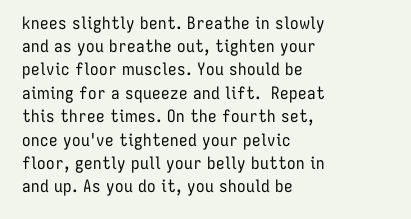knees slightly bent. Breathe in slowly and as you breathe out, tighten your pelvic floor muscles. You should be aiming for a squeeze and lift.  Repeat this three times. On the fourth set, once you've tightened your pelvic floor, gently pull your belly button in and up. As you do it, you should be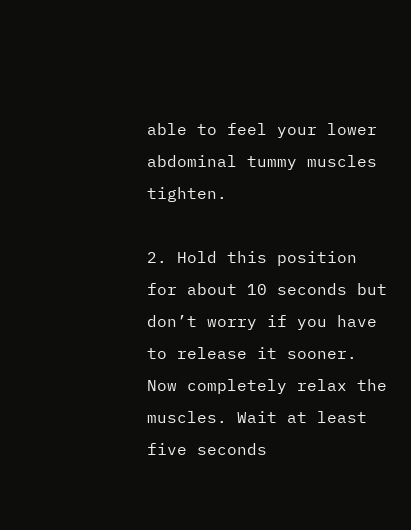able to feel your lower abdominal tummy muscles tighten.

2. Hold this position for about 10 seconds but don’t worry if you have to release it sooner. Now completely relax the muscles. Wait at least five seconds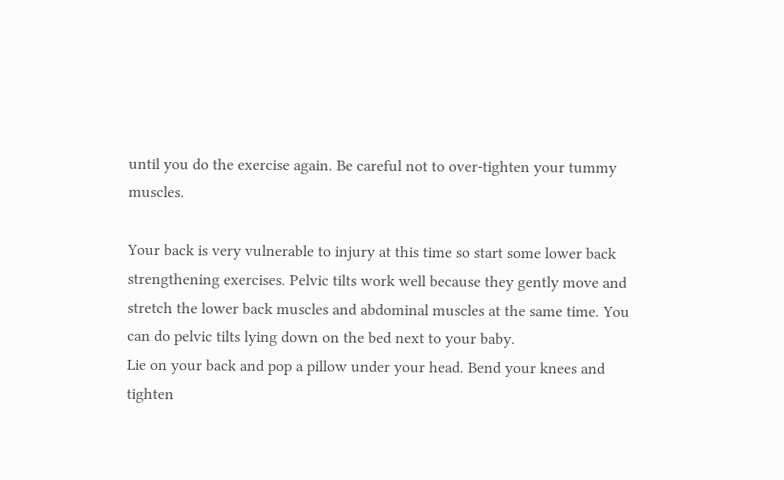until you do the exercise again. Be careful not to over-tighten your tummy muscles.

Your back is very vulnerable to injury at this time so start some lower back strengthening exercises. Pelvic tilts work well because they gently move and stretch the lower back muscles and abdominal muscles at the same time. You can do pelvic tilts lying down on the bed next to your baby.
Lie on your back and pop a pillow under your head. Bend your knees and tighten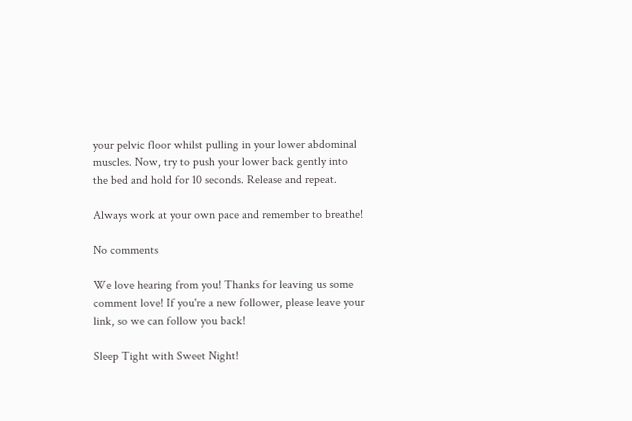your pelvic floor whilst pulling in your lower abdominal muscles. Now, try to push your lower back gently into the bed and hold for 10 seconds. Release and repeat.

Always work at your own pace and remember to breathe!

No comments

We love hearing from you! Thanks for leaving us some comment love! If you're a new follower, please leave your link, so we can follow you back!

Sleep Tight with Sweet Night!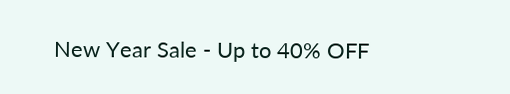New Year Sale - Up to 40% OFF